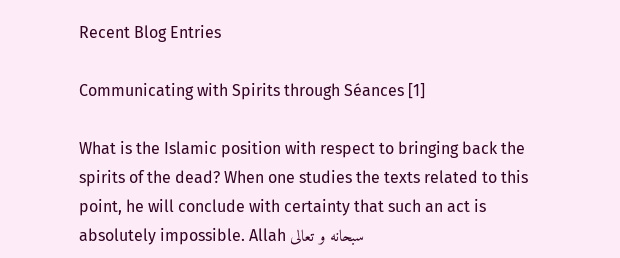Recent Blog Entries

Communicating with Spirits through Séances [1]

What is the Islamic position with respect to bringing back the spirits of the dead? When one studies the texts related to this point, he will conclude with certainty that such an act is absolutely impossible. Allah سبحانه و تعالى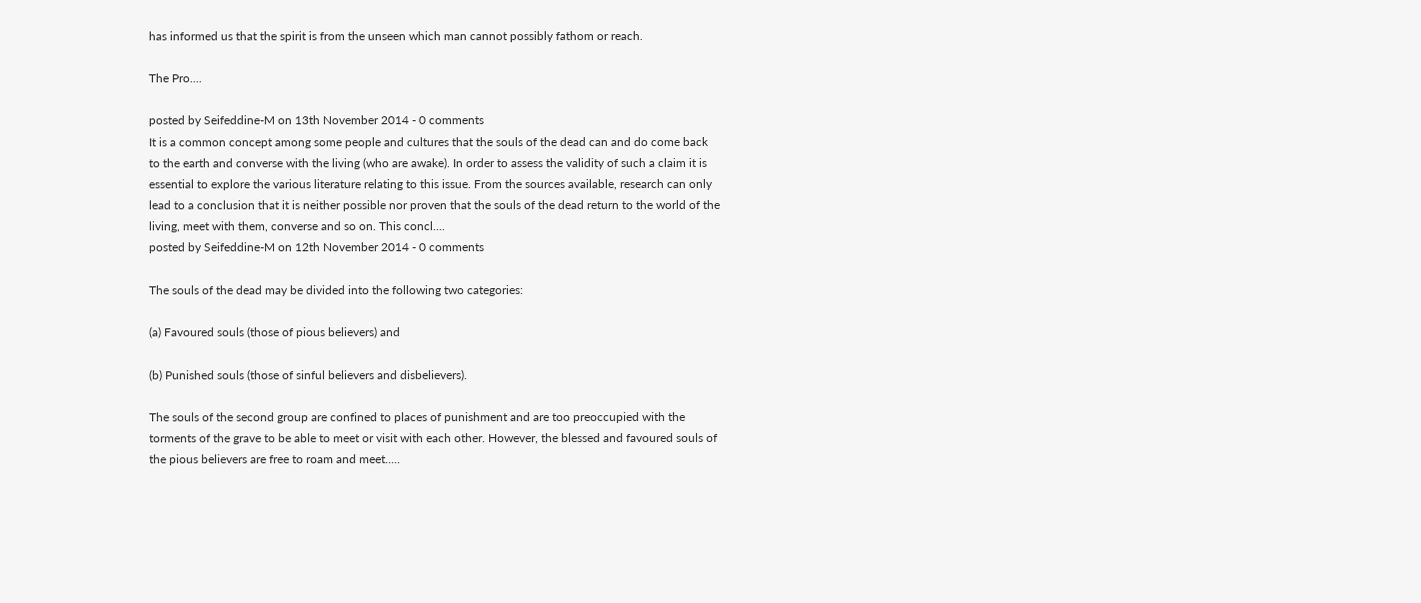has informed us that the spirit is from the unseen which man cannot possibly fathom or reach.

The Pro....

posted by Seifeddine-M on 13th November 2014 - 0 comments
It is a common concept among some people and cultures that the souls of the dead can and do come back to the earth and converse with the living (who are awake). In order to assess the validity of such a claim it is essential to explore the various literature relating to this issue. From the sources available, research can only lead to a conclusion that it is neither possible nor proven that the souls of the dead return to the world of the living, meet with them, converse and so on. This concl....
posted by Seifeddine-M on 12th November 2014 - 0 comments

The souls of the dead may be divided into the following two categories:

(a) Favoured souls (those of pious believers) and

(b) Punished souls (those of sinful believers and disbelievers).

The souls of the second group are confined to places of punishment and are too preoccupied with the torments of the grave to be able to meet or visit with each other. However, the blessed and favoured souls of the pious believers are free to roam and meet.....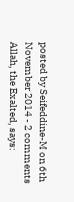posted by Seifeddine-M on 6th November 2014 - 2 comments
Allah, the Exalted, says: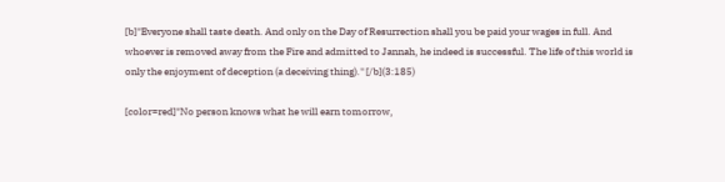[b]"Everyone shall taste death. And only on the Day of Resurrection shall you be paid your wages in full. And whoever is removed away from the Fire and admitted to Jannah, he indeed is successful. The life of this world is only the enjoyment of deception (a deceiving thing).'' [/b](3:185)

[color=red]"No person knows what he will earn tomorrow,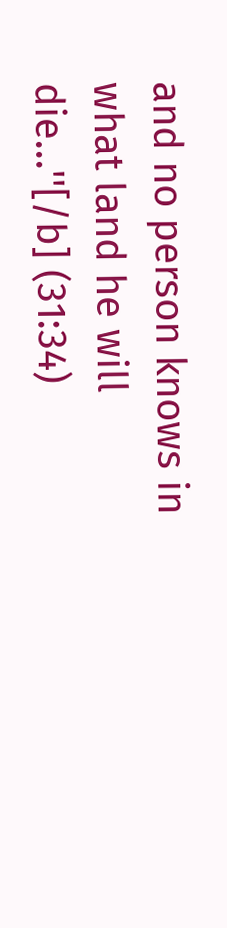and no person knows in what land he will die...''[/b] (31:34)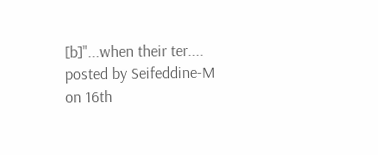[b]"...when their ter....
posted by Seifeddine-M on 16th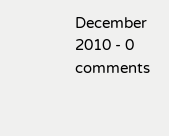December 2010 - 0 comments